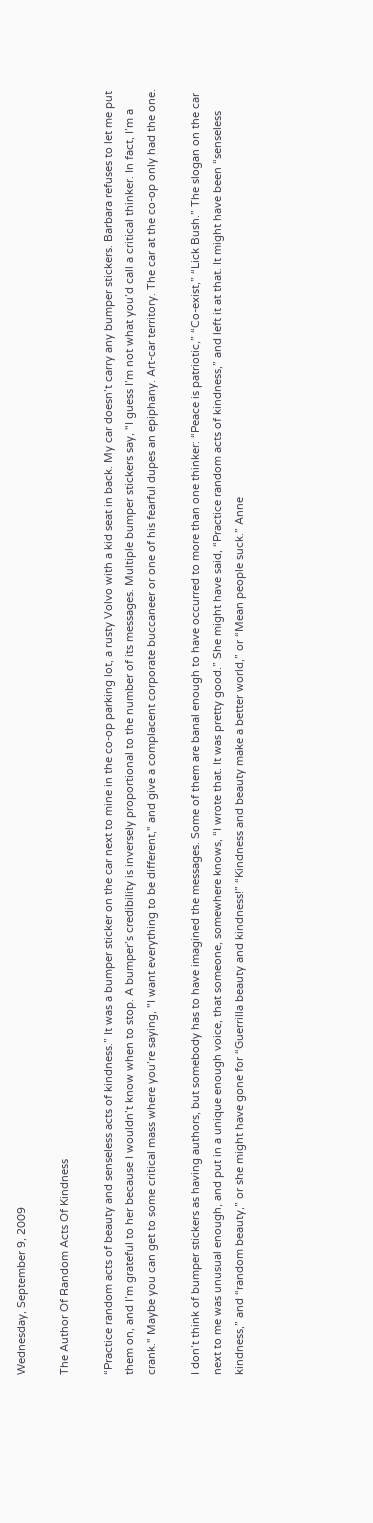Wednesday, September 9, 2009

The Author Of Random Acts Of Kindness

“Practice random acts of beauty and senseless acts of kindness.” It was a bumper sticker on the car next to mine in the co-op parking lot, a rusty Volvo with a kid seat in back. My car doesn’t carry any bumper stickers. Barbara refuses to let me put them on, and I’m grateful to her because I wouldn’t know when to stop. A bumper’s credibility is inversely proportional to the number of its messages. Multiple bumper stickers say, "I guess I’m not what you’d call a critical thinker. In fact, I’m a crank." Maybe you can get to some critical mass where you’re saying, "I want everything to be different," and give a complacent corporate buccaneer or one of his fearful dupes an epiphany. Art-car territory. The car at the co-op only had the one.

I don’t think of bumper stickers as having authors, but somebody has to have imagined the messages. Some of them are banal enough to have occurred to more than one thinker: “Peace is patriotic,” “Co-exist,” “Lick Bush.” The slogan on the car next to me was unusual enough, and put in a unique enough voice, that someone, somewhere knows, “I wrote that. It was pretty good.” She might have said, “Practice random acts of kindness,” and left it at that. It might have been “senseless kindness,” and “random beauty,” or she might have gone for “Guerrilla beauty and kindness!” “Kindness and beauty make a better world,” or “Mean people suck.” Anne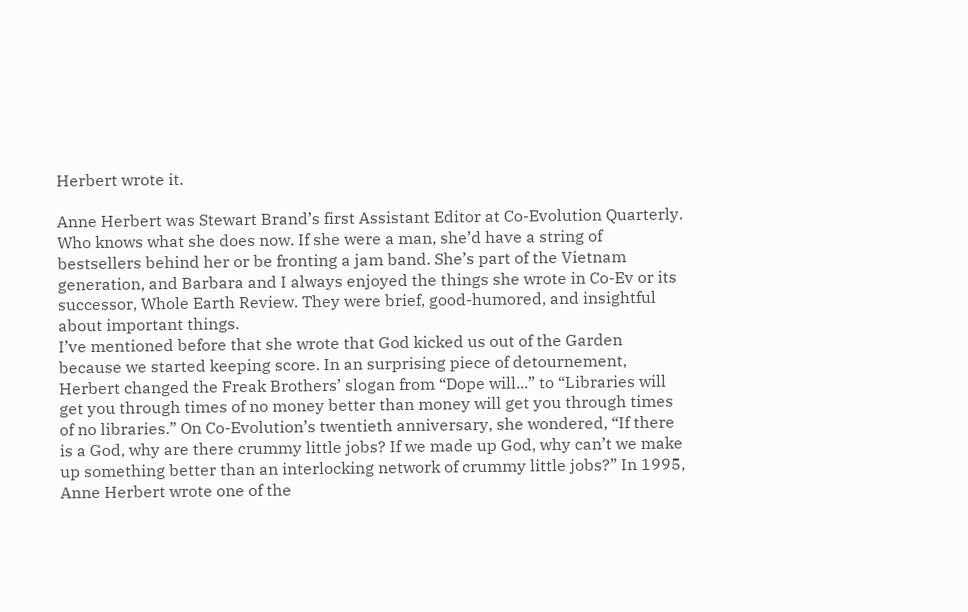Herbert wrote it.

Anne Herbert was Stewart Brand’s first Assistant Editor at Co-Evolution Quarterly. Who knows what she does now. If she were a man, she’d have a string of bestsellers behind her or be fronting a jam band. She’s part of the Vietnam generation, and Barbara and I always enjoyed the things she wrote in Co-Ev or its successor, Whole Earth Review. They were brief, good-humored, and insightful about important things.
I’ve mentioned before that she wrote that God kicked us out of the Garden because we started keeping score. In an surprising piece of detournement, Herbert changed the Freak Brothers’ slogan from “Dope will...” to “Libraries will get you through times of no money better than money will get you through times of no libraries.” On Co-Evolution’s twentieth anniversary, she wondered, “If there is a God, why are there crummy little jobs? If we made up God, why can’t we make up something better than an interlocking network of crummy little jobs?” In 1995, Anne Herbert wrote one of the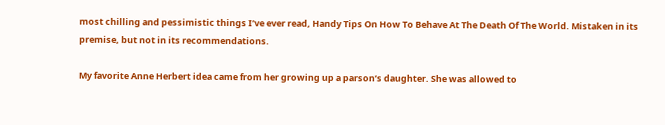most chilling and pessimistic things I’ve ever read, Handy Tips On How To Behave At The Death Of The World. Mistaken in its premise, but not in its recommendations.

My favorite Anne Herbert idea came from her growing up a parson’s daughter. She was allowed to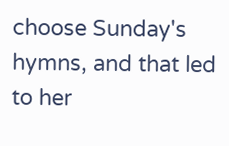choose Sunday's hymns, and that led to her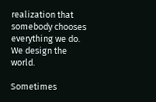realization that somebody chooses everything we do. We design the world.

Sometimes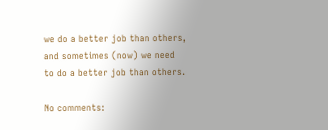we do a better job than others, and sometimes (now) we need to do a better job than others.

No comments: